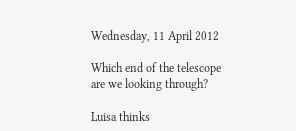Wednesday, 11 April 2012

Which end of the telescope are we looking through?

Luisa thinks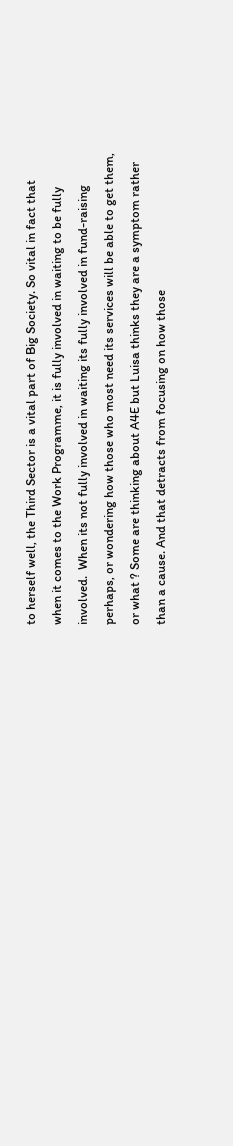to herself well, the Third Sector is a vital part of Big Society. So vital in fact that when it comes to the Work Programme, it is fully involved in waiting to be fully involved.  When its not fully involved in waiting its fully involved in fund-raising perhaps, or wondering how those who most need its services will be able to get them, or what ? Some are thinking about A4E but Luisa thinks they are a symptom rather than a cause. And that detracts from focusing on how those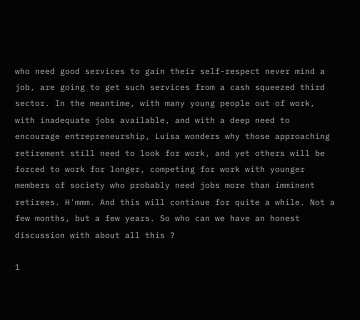who need good services to gain their self-respect never mind a job, are going to get such services from a cash squeezed third sector. In the meantime, with many young people out of work, with inadequate jobs available, and with a deep need to encourage entrepreneurship, Luisa wonders why those approaching retirement still need to look for work, and yet others will be forced to work for longer, competing for work with younger members of society who probably need jobs more than imminent retirees. H'mmm. And this will continue for quite a while. Not a few months, but a few years. So who can we have an honest discussion with about all this ?

1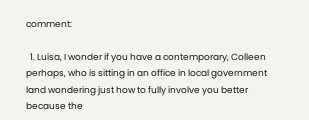comment:

  1. Luisa, I wonder if you have a contemporary, Colleen perhaps, who is sitting in an office in local government land wondering just how to fully involve you better because the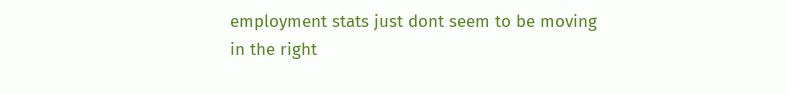employment stats just dont seem to be moving in the right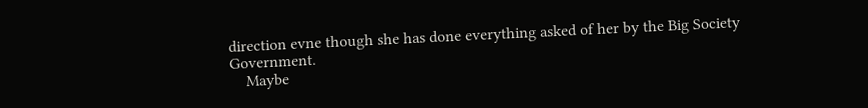direction evne though she has done everything asked of her by the Big Society Government.
    Maybe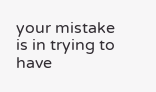your mistake is in trying to have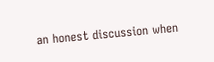an honest discussion when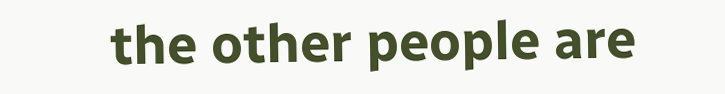the other people are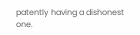patently having a dishonest one.